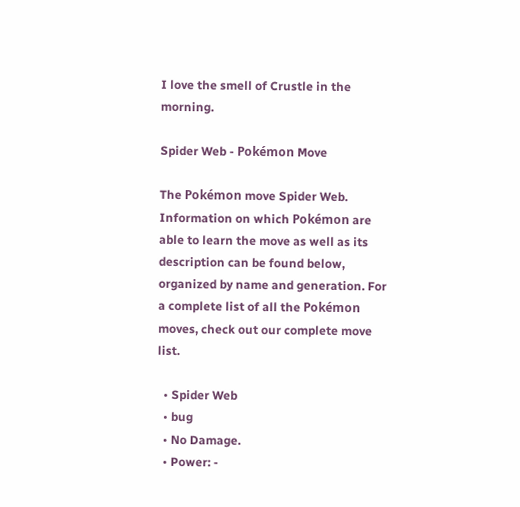I love the smell of Crustle in the morning.

Spider Web - Pokémon Move

The Pokémon move Spider Web. Information on which Pokémon are able to learn the move as well as its description can be found below, organized by name and generation. For a complete list of all the Pokémon moves, check out our complete move list.

  • Spider Web
  • bug
  • No Damage.
  • Power: -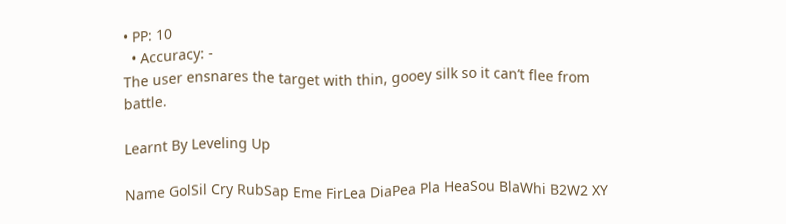• PP: 10
  • Accuracy: -
The user ensnares the target with thin, gooey silk so it can’t flee from battle.

Learnt By Leveling Up

Name GolSil Cry RubSap Eme FirLea DiaPea Pla HeaSou BlaWhi B2W2 XY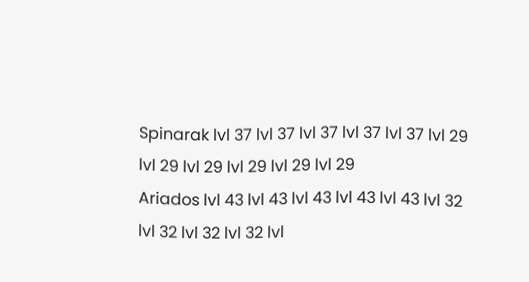Spinarak lvl 37 lvl 37 lvl 37 lvl 37 lvl 37 lvl 29 lvl 29 lvl 29 lvl 29 lvl 29 lvl 29
Ariados lvl 43 lvl 43 lvl 43 lvl 43 lvl 43 lvl 32 lvl 32 lvl 32 lvl 32 lvl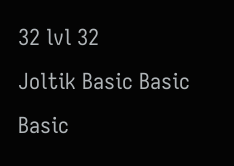32 lvl 32
Joltik Basic Basic Basic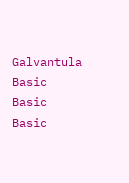Galvantula Basic Basic Basic